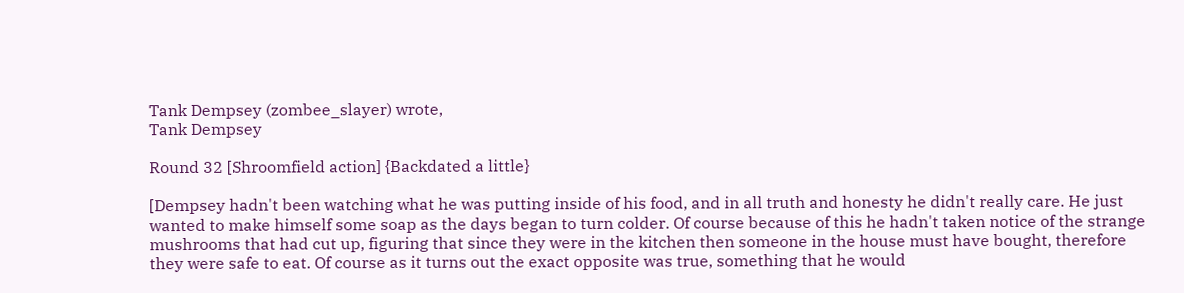Tank Dempsey (zombee_slayer) wrote,
Tank Dempsey

Round 32 [Shroomfield action] {Backdated a little}

[Dempsey hadn't been watching what he was putting inside of his food, and in all truth and honesty he didn't really care. He just wanted to make himself some soap as the days began to turn colder. Of course because of this he hadn't taken notice of the strange mushrooms that had cut up, figuring that since they were in the kitchen then someone in the house must have bought, therefore they were safe to eat. Of course as it turns out the exact opposite was true, something that he would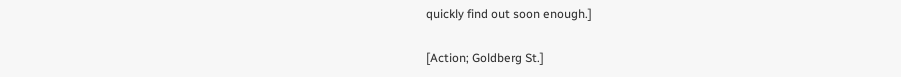quickly find out soon enough.]

[Action; Goldberg St.]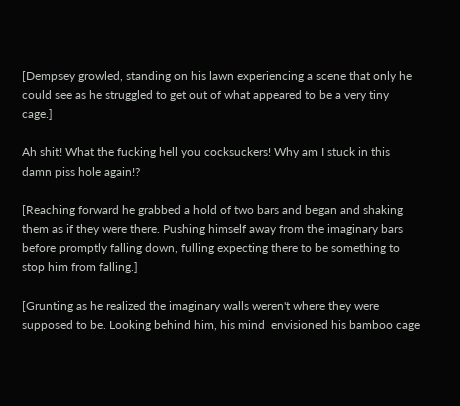[Dempsey growled, standing on his lawn experiencing a scene that only he could see as he struggled to get out of what appeared to be a very tiny cage.]

Ah shit! What the fucking hell you cocksuckers! Why am I stuck in this damn piss hole again!?

[Reaching forward he grabbed a hold of two bars and began and shaking them as if they were there. Pushing himself away from the imaginary bars before promptly falling down, fulling expecting there to be something to stop him from falling.]

[Grunting as he realized the imaginary walls weren't where they were supposed to be. Looking behind him, his mind  envisioned his bamboo cage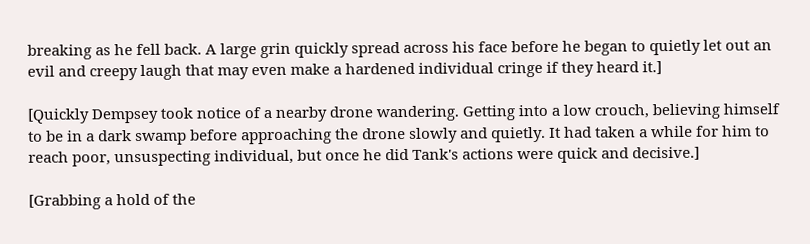breaking as he fell back. A large grin quickly spread across his face before he began to quietly let out an evil and creepy laugh that may even make a hardened individual cringe if they heard it.]

[Quickly Dempsey took notice of a nearby drone wandering. Getting into a low crouch, believing himself to be in a dark swamp before approaching the drone slowly and quietly. It had taken a while for him to reach poor, unsuspecting individual, but once he did Tank's actions were quick and decisive.]

[Grabbing a hold of the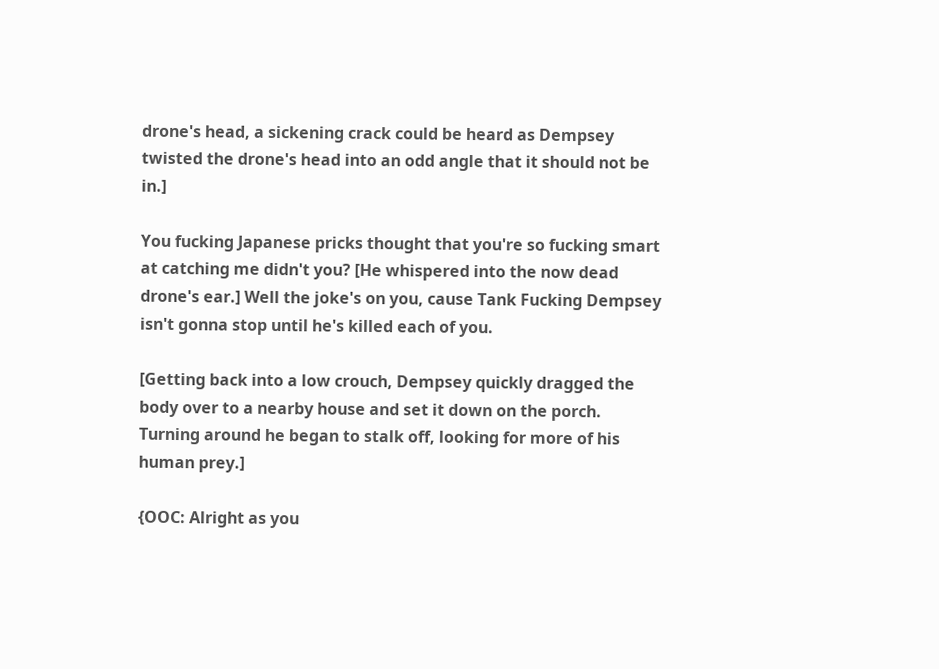drone's head, a sickening crack could be heard as Dempsey twisted the drone's head into an odd angle that it should not be in.]

You fucking Japanese pricks thought that you're so fucking smart at catching me didn't you? [He whispered into the now dead drone's ear.] Well the joke's on you, cause Tank Fucking Dempsey isn't gonna stop until he's killed each of you.

[Getting back into a low crouch, Dempsey quickly dragged the body over to a nearby house and set it down on the porch. Turning around he began to stalk off, looking for more of his human prey.]

{OOC: Alright as you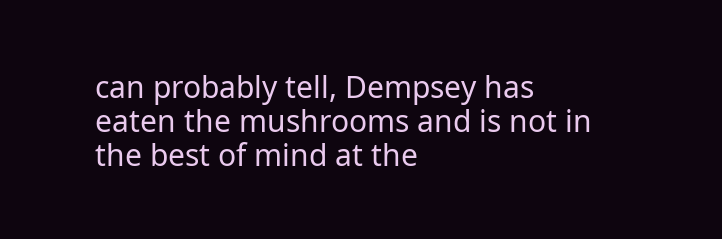can probably tell, Dempsey has eaten the mushrooms and is not in the best of mind at the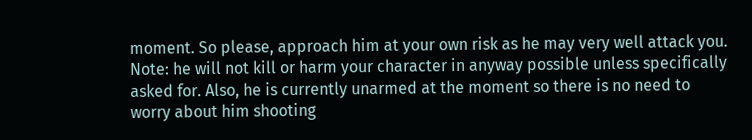moment. So please, approach him at your own risk as he may very well attack you. Note: he will not kill or harm your character in anyway possible unless specifically asked for. Also, he is currently unarmed at the moment so there is no need to worry about him shooting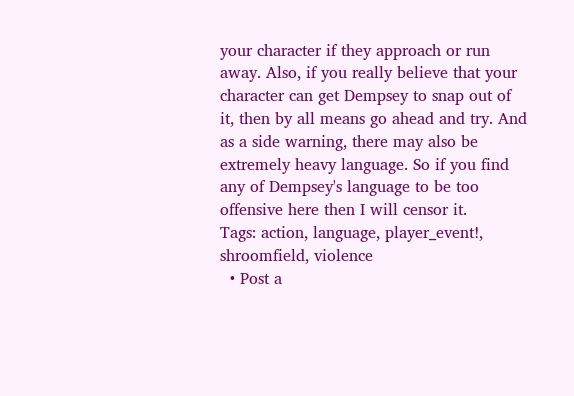your character if they approach or run away. Also, if you really believe that your character can get Dempsey to snap out of it, then by all means go ahead and try. And as a side warning, there may also be extremely heavy language. So if you find any of Dempsey's language to be too offensive here then I will censor it.
Tags: action, language, player_event!, shroomfield, violence
  • Post a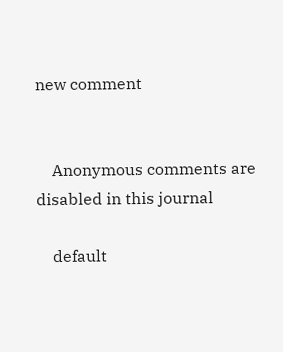new comment


    Anonymous comments are disabled in this journal

    default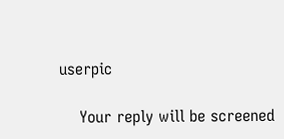userpic

    Your reply will be screened